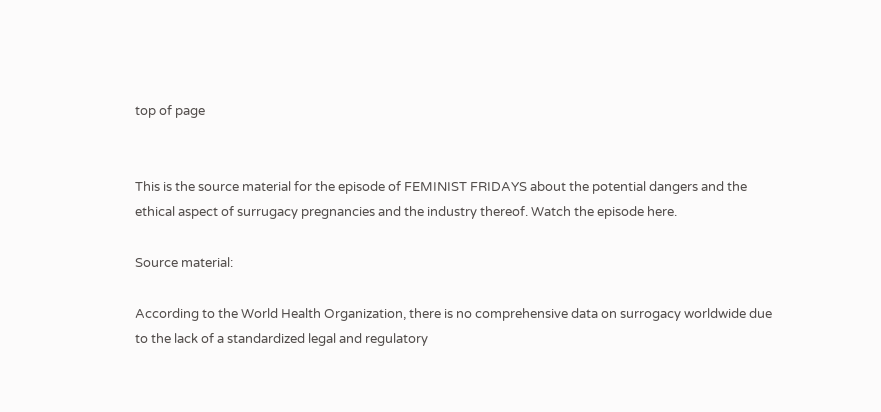top of page


This is the source material for the episode of FEMINIST FRIDAYS about the potential dangers and the ethical aspect of surrugacy pregnancies and the industry thereof. Watch the episode here.

Source material:

According to the World Health Organization, there is no comprehensive data on surrogacy worldwide due to the lack of a standardized legal and regulatory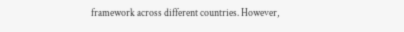framework across different countries. However,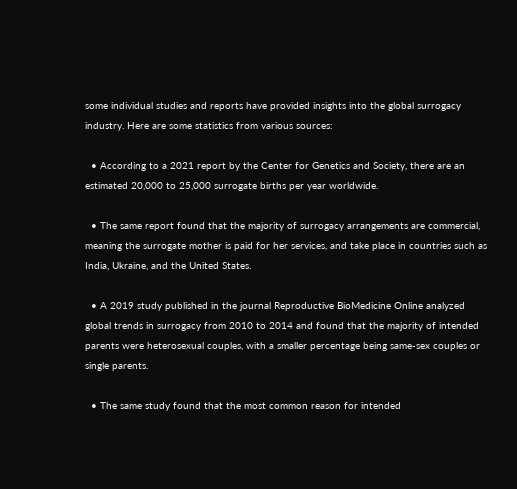some individual studies and reports have provided insights into the global surrogacy industry. Here are some statistics from various sources:

  • According to a 2021 report by the Center for Genetics and Society, there are an estimated 20,000 to 25,000 surrogate births per year worldwide.

  • The same report found that the majority of surrogacy arrangements are commercial, meaning the surrogate mother is paid for her services, and take place in countries such as India, Ukraine, and the United States.

  • A 2019 study published in the journal Reproductive BioMedicine Online analyzed global trends in surrogacy from 2010 to 2014 and found that the majority of intended parents were heterosexual couples, with a smaller percentage being same-sex couples or single parents.

  • The same study found that the most common reason for intended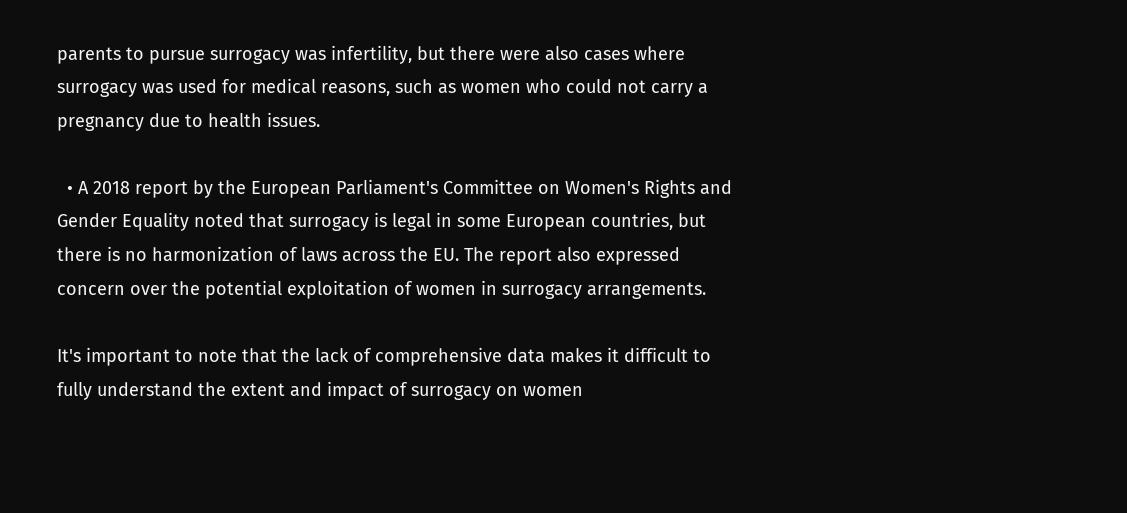parents to pursue surrogacy was infertility, but there were also cases where surrogacy was used for medical reasons, such as women who could not carry a pregnancy due to health issues.

  • A 2018 report by the European Parliament's Committee on Women's Rights and Gender Equality noted that surrogacy is legal in some European countries, but there is no harmonization of laws across the EU. The report also expressed concern over the potential exploitation of women in surrogacy arrangements.

It's important to note that the lack of comprehensive data makes it difficult to fully understand the extent and impact of surrogacy on women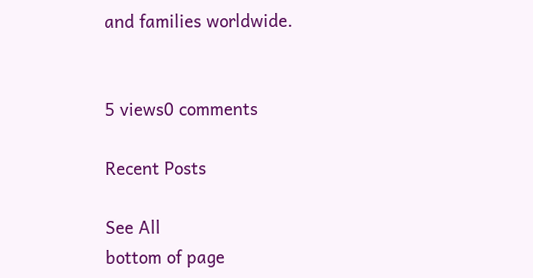and families worldwide.


5 views0 comments

Recent Posts

See All
bottom of page